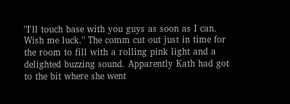"I'll touch base with you guys as soon as I can. Wish me luck." The comm cut out just in time for the room to fill with a rolling pink light and a delighted buzzing sound. Apparently Kath had got to the bit where she went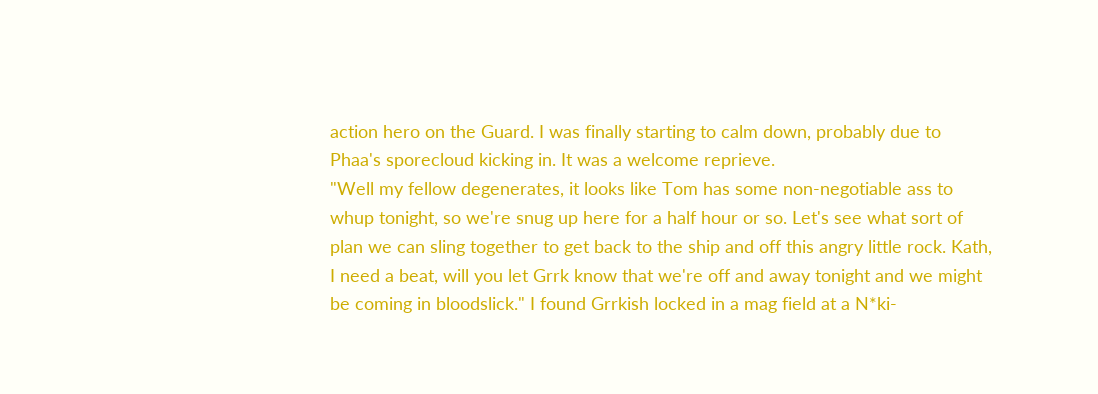action hero on the Guard. I was finally starting to calm down, probably due to Phaa's sporecloud kicking in. It was a welcome reprieve.
"Well my fellow degenerates, it looks like Tom has some non-negotiable ass to whup tonight, so we're snug up here for a half hour or so. Let's see what sort of plan we can sling together to get back to the ship and off this angry little rock. Kath, I need a beat, will you let Grrk know that we're off and away tonight and we might be coming in bloodslick." I found Grrkish locked in a mag field at a N*ki-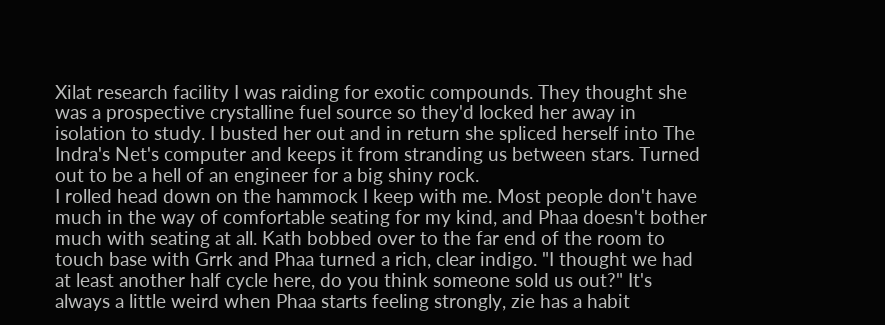Xilat research facility I was raiding for exotic compounds. They thought she was a prospective crystalline fuel source so they'd locked her away in isolation to study. I busted her out and in return she spliced herself into The Indra's Net's computer and keeps it from stranding us between stars. Turned out to be a hell of an engineer for a big shiny rock.
I rolled head down on the hammock I keep with me. Most people don't have much in the way of comfortable seating for my kind, and Phaa doesn't bother much with seating at all. Kath bobbed over to the far end of the room to touch base with Grrk and Phaa turned a rich, clear indigo. "I thought we had at least another half cycle here, do you think someone sold us out?" It's always a little weird when Phaa starts feeling strongly, zie has a habit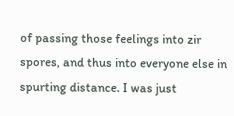of passing those feelings into zir spores, and thus into everyone else in spurting distance. I was just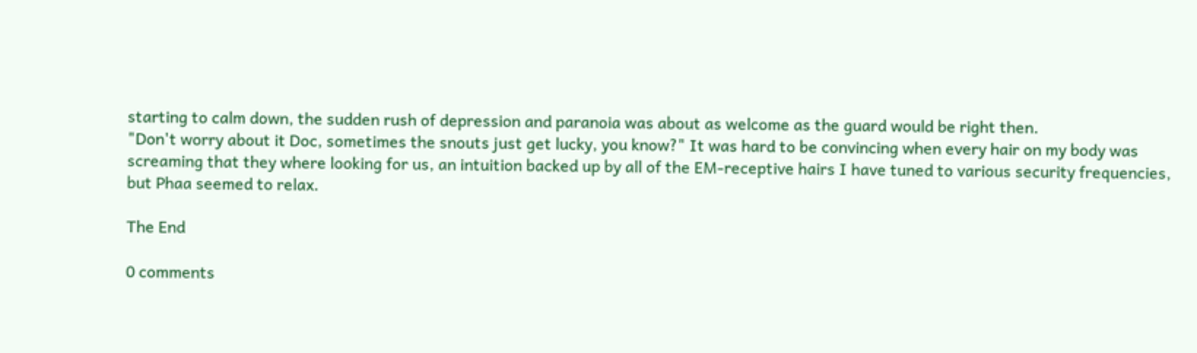starting to calm down, the sudden rush of depression and paranoia was about as welcome as the guard would be right then.
"Don't worry about it Doc, sometimes the snouts just get lucky, you know?" It was hard to be convincing when every hair on my body was screaming that they where looking for us, an intuition backed up by all of the EM-receptive hairs I have tuned to various security frequencies, but Phaa seemed to relax.

The End

0 comments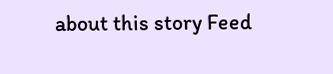about this story Feed